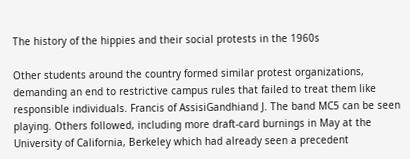The history of the hippies and their social protests in the 1960s

Other students around the country formed similar protest organizations, demanding an end to restrictive campus rules that failed to treat them like responsible individuals. Francis of AssisiGandhiand J. The band MC5 can be seen playing. Others followed, including more draft-card burnings in May at the University of California, Berkeley which had already seen a precedent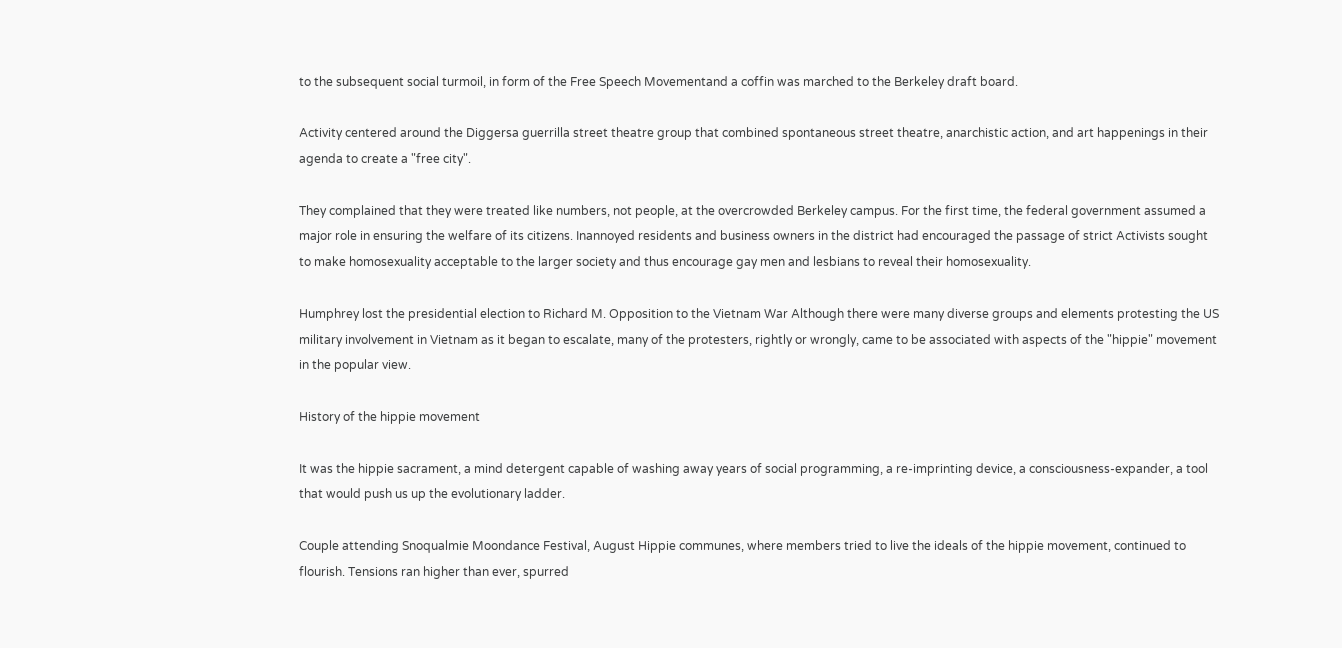to the subsequent social turmoil, in form of the Free Speech Movementand a coffin was marched to the Berkeley draft board.

Activity centered around the Diggersa guerrilla street theatre group that combined spontaneous street theatre, anarchistic action, and art happenings in their agenda to create a "free city".

They complained that they were treated like numbers, not people, at the overcrowded Berkeley campus. For the first time, the federal government assumed a major role in ensuring the welfare of its citizens. Inannoyed residents and business owners in the district had encouraged the passage of strict Activists sought to make homosexuality acceptable to the larger society and thus encourage gay men and lesbians to reveal their homosexuality.

Humphrey lost the presidential election to Richard M. Opposition to the Vietnam War Although there were many diverse groups and elements protesting the US military involvement in Vietnam as it began to escalate, many of the protesters, rightly or wrongly, came to be associated with aspects of the "hippie" movement in the popular view.

History of the hippie movement

It was the hippie sacrament, a mind detergent capable of washing away years of social programming, a re-imprinting device, a consciousness-expander, a tool that would push us up the evolutionary ladder.

Couple attending Snoqualmie Moondance Festival, August Hippie communes, where members tried to live the ideals of the hippie movement, continued to flourish. Tensions ran higher than ever, spurred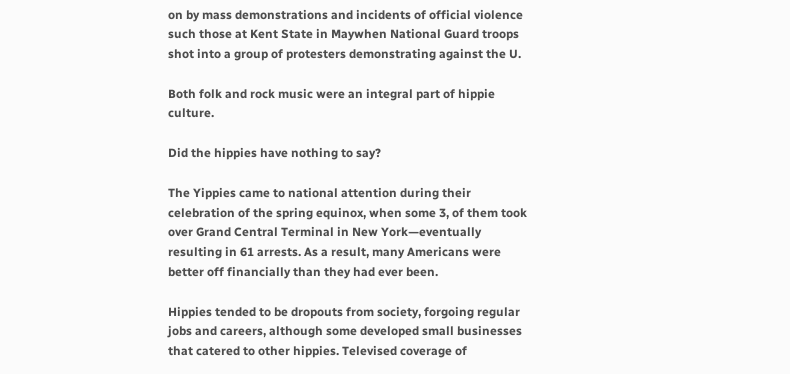on by mass demonstrations and incidents of official violence such those at Kent State in Maywhen National Guard troops shot into a group of protesters demonstrating against the U.

Both folk and rock music were an integral part of hippie culture.

Did the hippies have nothing to say?

The Yippies came to national attention during their celebration of the spring equinox, when some 3, of them took over Grand Central Terminal in New York—eventually resulting in 61 arrests. As a result, many Americans were better off financially than they had ever been.

Hippies tended to be dropouts from society, forgoing regular jobs and careers, although some developed small businesses that catered to other hippies. Televised coverage of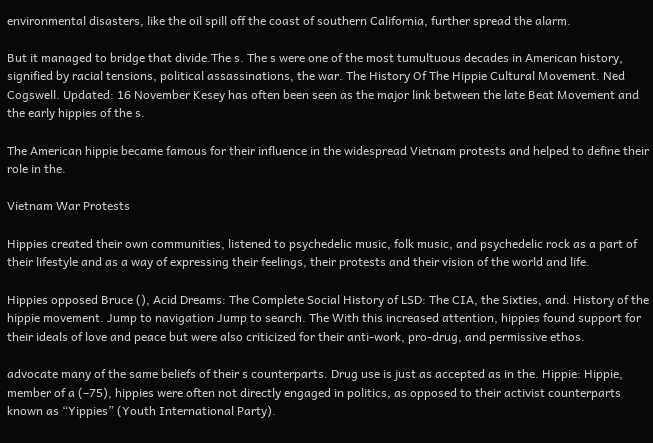environmental disasters, like the oil spill off the coast of southern California, further spread the alarm.

But it managed to bridge that divide.The s. The s were one of the most tumultuous decades in American history, signified by racial tensions, political assassinations, the war. The History Of The Hippie Cultural Movement. Ned Cogswell. Updated: 16 November Kesey has often been seen as the major link between the late Beat Movement and the early hippies of the s.

The American hippie became famous for their influence in the widespread Vietnam protests and helped to define their role in the.

Vietnam War Protests

Hippies created their own communities, listened to psychedelic music, folk music, and psychedelic rock as a part of their lifestyle and as a way of expressing their feelings, their protests and their vision of the world and life.

Hippies opposed Bruce (), Acid Dreams: The Complete Social History of LSD: The CIA, the Sixties, and. History of the hippie movement. Jump to navigation Jump to search. The With this increased attention, hippies found support for their ideals of love and peace but were also criticized for their anti-work, pro-drug, and permissive ethos.

advocate many of the same beliefs of their s counterparts. Drug use is just as accepted as in the. Hippie: Hippie, member of a (–75), hippies were often not directly engaged in politics, as opposed to their activist counterparts known as “Yippies” (Youth International Party).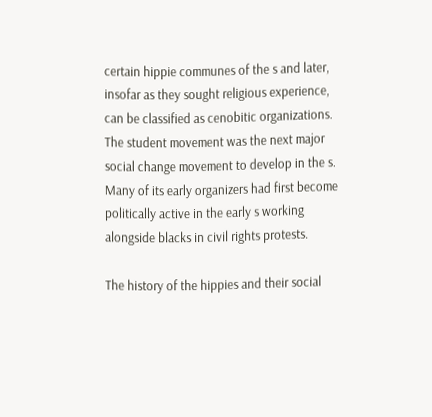certain hippie communes of the s and later, insofar as they sought religious experience, can be classified as cenobitic organizations. The student movement was the next major social change movement to develop in the s. Many of its early organizers had first become politically active in the early s working alongside blacks in civil rights protests.

The history of the hippies and their social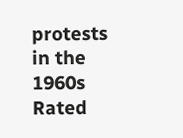protests in the 1960s
Rated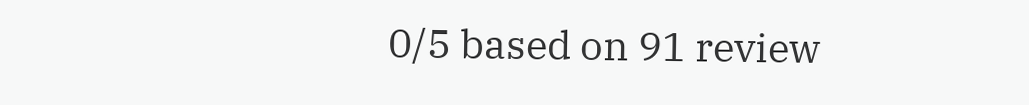0/5 based on 91 review